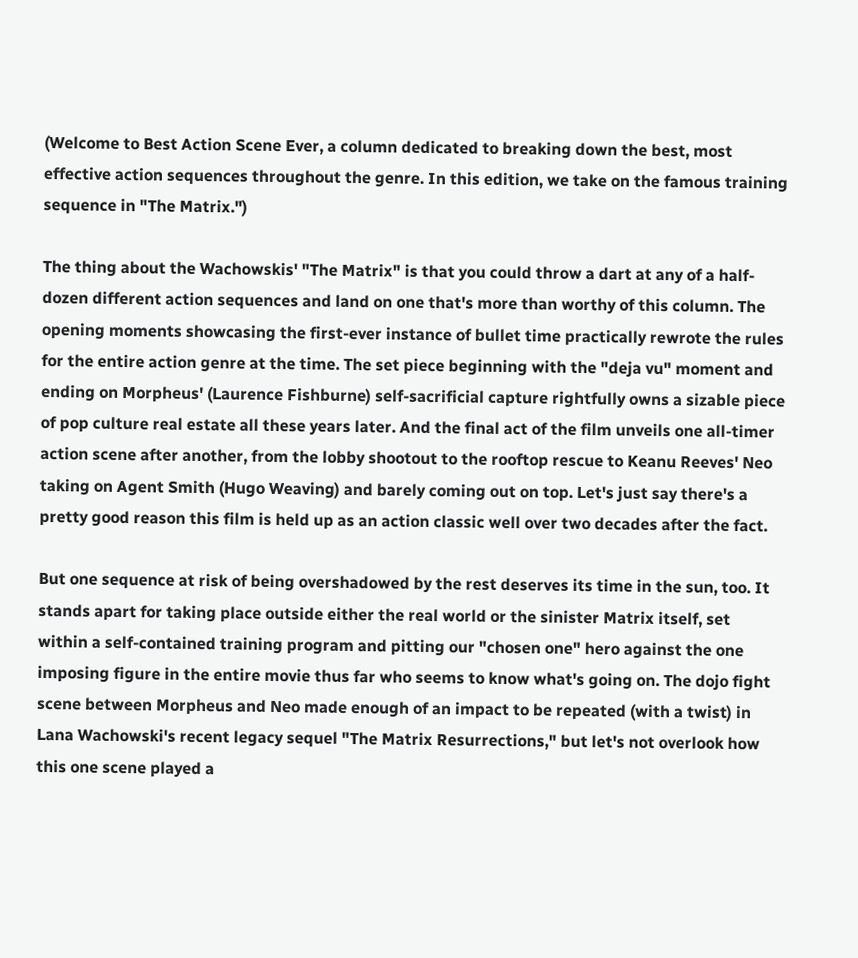(Welcome to Best Action Scene Ever, a column dedicated to breaking down the best, most effective action sequences throughout the genre. In this edition, we take on the famous training sequence in "The Matrix.")

The thing about the Wachowskis' "The Matrix" is that you could throw a dart at any of a half-dozen different action sequences and land on one that's more than worthy of this column. The opening moments showcasing the first-ever instance of bullet time practically rewrote the rules for the entire action genre at the time. The set piece beginning with the "deja vu" moment and ending on Morpheus' (Laurence Fishburne) self-sacrificial capture rightfully owns a sizable piece of pop culture real estate all these years later. And the final act of the film unveils one all-timer action scene after another, from the lobby shootout to the rooftop rescue to Keanu Reeves' Neo taking on Agent Smith (Hugo Weaving) and barely coming out on top. Let's just say there's a pretty good reason this film is held up as an action classic well over two decades after the fact.

But one sequence at risk of being overshadowed by the rest deserves its time in the sun, too. It stands apart for taking place outside either the real world or the sinister Matrix itself, set within a self-contained training program and pitting our "chosen one" hero against the one imposing figure in the entire movie thus far who seems to know what's going on. The dojo fight scene between Morpheus and Neo made enough of an impact to be repeated (with a twist) in Lana Wachowski's recent legacy sequel "The Matrix Resurrections," but let's not overlook how this one scene played a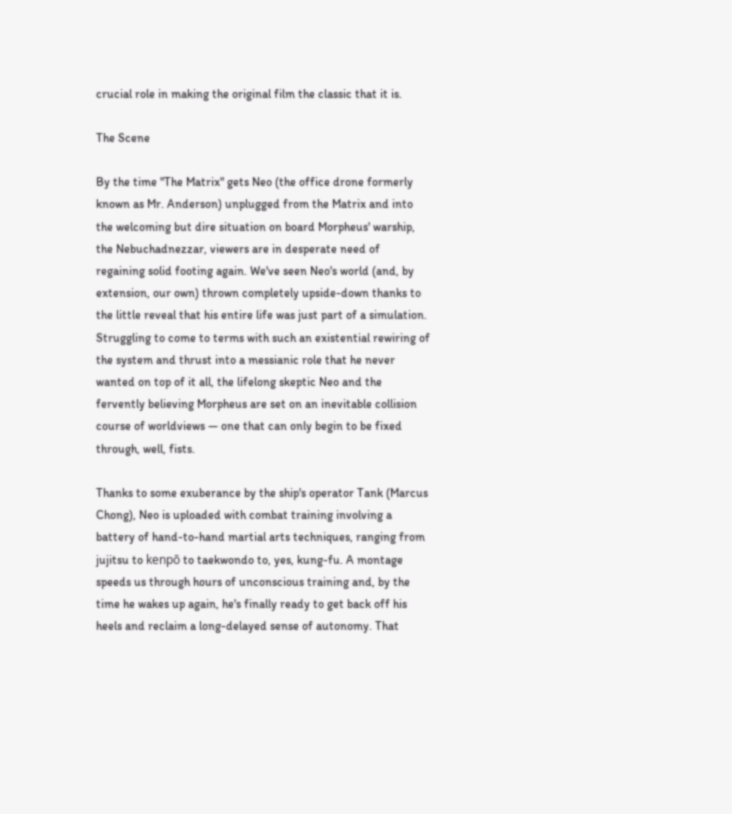crucial role in making the original film the classic that it is.

The Scene

By the time "The Matrix" gets Neo (the office drone formerly known as Mr. Anderson) unplugged from the Matrix and into the welcoming but dire situation on board Morpheus' warship, the Nebuchadnezzar, viewers are in desperate need of regaining solid footing again. We've seen Neo's world (and, by extension, our own) thrown completely upside-down thanks to the little reveal that his entire life was just part of a simulation. Struggling to come to terms with such an existential rewiring of the system and thrust into a messianic role that he never wanted on top of it all, the lifelong skeptic Neo and the fervently believing Morpheus are set on an inevitable collision course of worldviews — one that can only begin to be fixed through, well, fists.

Thanks to some exuberance by the ship's operator Tank (Marcus Chong), Neo is uploaded with combat training involving a battery of hand-to-hand martial arts techniques, ranging from jujitsu to kenpō to taekwondo to, yes, kung-fu. A montage speeds us through hours of unconscious training and, by the time he wakes up again, he's finally ready to get back off his heels and reclaim a long-delayed sense of autonomy. That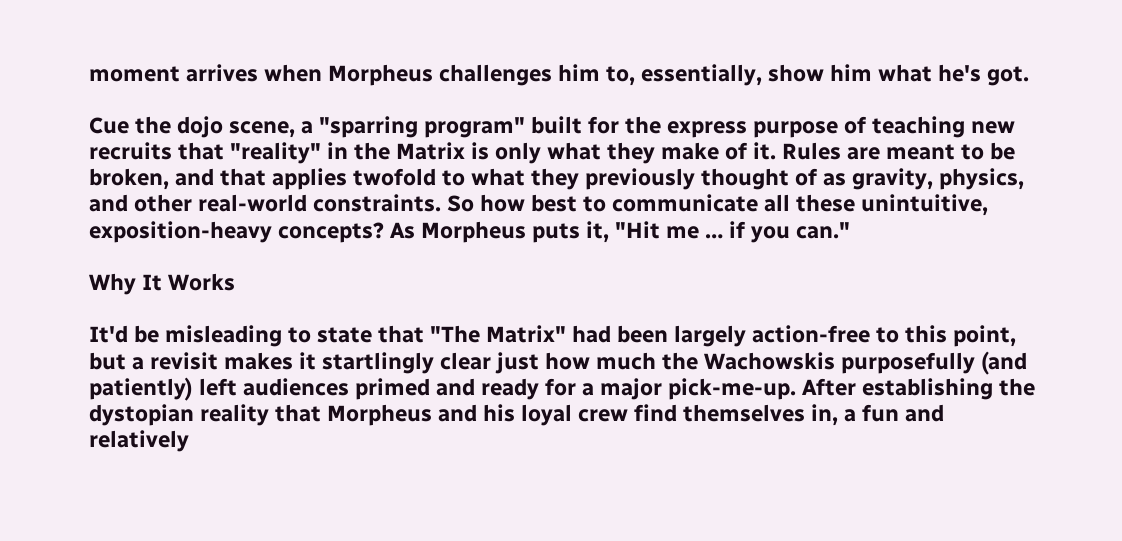moment arrives when Morpheus challenges him to, essentially, show him what he's got.

Cue the dojo scene, a "sparring program" built for the express purpose of teaching new recruits that "reality" in the Matrix is only what they make of it. Rules are meant to be broken, and that applies twofold to what they previously thought of as gravity, physics, and other real-world constraints. So how best to communicate all these unintuitive, exposition-heavy concepts? As Morpheus puts it, "Hit me … if you can."

Why It Works

It'd be misleading to state that "The Matrix" had been largely action-free to this point, but a revisit makes it startlingly clear just how much the Wachowskis purposefully (and patiently) left audiences primed and ready for a major pick-me-up. After establishing the dystopian reality that Morpheus and his loyal crew find themselves in, a fun and relatively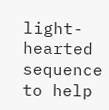light-hearted sequence to help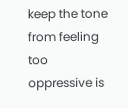keep the tone from feeling too oppressive is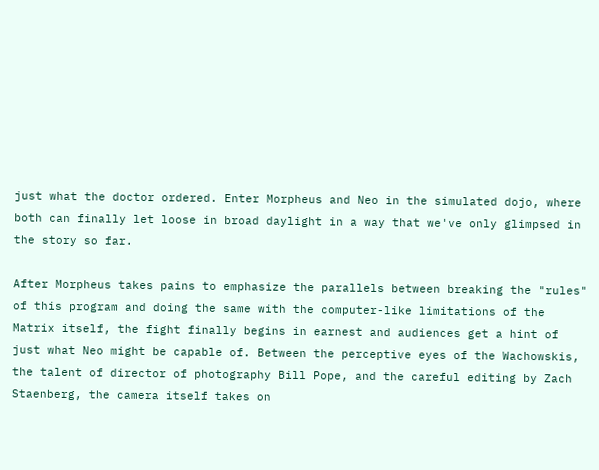just what the doctor ordered. Enter Morpheus and Neo in the simulated dojo, where both can finally let loose in broad daylight in a way that we've only glimpsed in the story so far.

After Morpheus takes pains to emphasize the parallels between breaking the "rules" of this program and doing the same with the computer-like limitations of the Matrix itself, the fight finally begins in earnest and audiences get a hint of just what Neo might be capable of. Between the perceptive eyes of the Wachowskis, the talent of director of photography Bill Pope, and the careful editing by Zach Staenberg, the camera itself takes on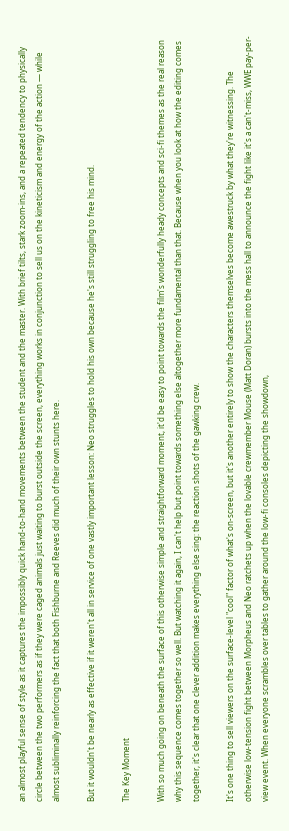an almost playful sense of style as it captures the impossibly quick hand-to-hand movements between the student and the master. With brief tilts, stark zoom-ins, and a repeated tendency to physically circle between the two performers as if they were caged animals just waiting to burst outside the screen, everything works in conjunction to sell us on the kineticism and energy of the action — while almost subliminally reinforcing the fact that both Fishburne and Reeves did much of their own stunts here.

But it wouldn't be nearly as effective if it weren't all in service of one vastly important lesson: Neo struggles to hold his own because he's still struggling to free his mind.

The Key Moment

With so much going on beneath the surface of this otherwise simple and straightforward moment, it'd be easy to point towards the film's wonderfully heady concepts and sci-fi themes as the real reason why this sequence comes together so well. But watching it again, I can't help but point towards something else altogether more fundamental than that. Because when you look at how the editing comes together, it's clear that one clever addition makes everything else sing: the reaction shots of the gawking crew.

It's one thing to sell viewers on the surface-level "cool" factor of what's on-screen, but it's another entirely to show the characters themselves become awestruck by what they're witnessing. The otherwise low-tension fight between Morpheus and Neo ratchets up when the lovable crewmember Mouse (Matt Doran) bursts into the mess hall to announce the fight like it's a can't-miss, WWE pay-per-view event. When everyone scrambles over tables to gather around the low-fi consoles depicting the showdown,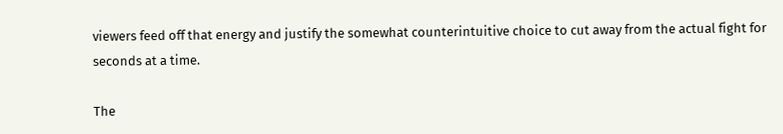viewers feed off that energy and justify the somewhat counterintuitive choice to cut away from the actual fight for seconds at a time.

The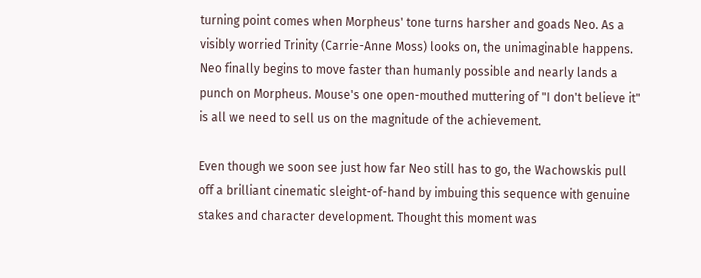turning point comes when Morpheus' tone turns harsher and goads Neo. As a visibly worried Trinity (Carrie-Anne Moss) looks on, the unimaginable happens. Neo finally begins to move faster than humanly possible and nearly lands a punch on Morpheus. Mouse's one open-mouthed muttering of "I don't believe it" is all we need to sell us on the magnitude of the achievement.

Even though we soon see just how far Neo still has to go, the Wachowskis pull off a brilliant cinematic sleight-of-hand by imbuing this sequence with genuine stakes and character development. Thought this moment was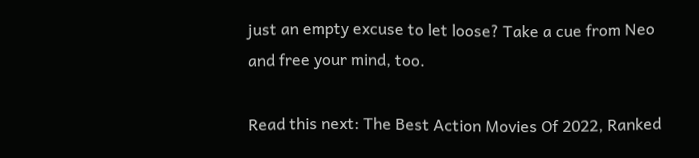just an empty excuse to let loose? Take a cue from Neo and free your mind, too.

Read this next: The Best Action Movies Of 2022, Ranked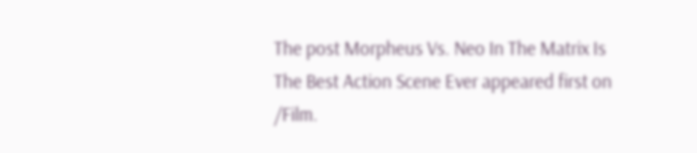The post Morpheus Vs. Neo In The Matrix Is The Best Action Scene Ever appeared first on /Film.